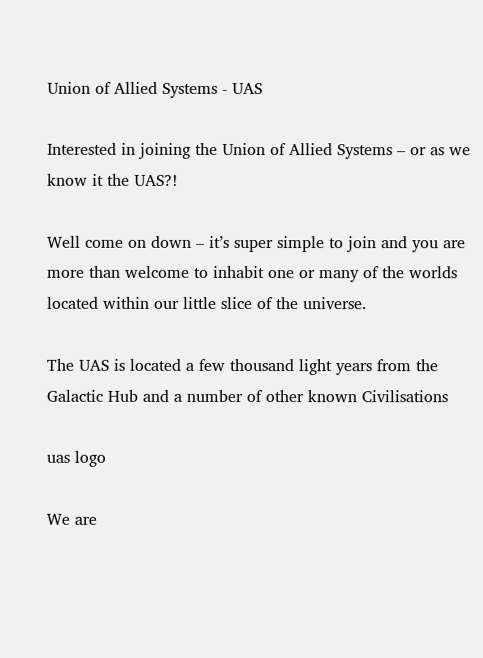Union of Allied Systems - UAS

Interested in joining the Union of Allied Systems – or as we know it the UAS?!

Well come on down – it’s super simple to join and you are more than welcome to inhabit one or many of the worlds located within our little slice of the universe.

The UAS is located a few thousand light years from the Galactic Hub and a number of other known Civilisations

uas logo

We are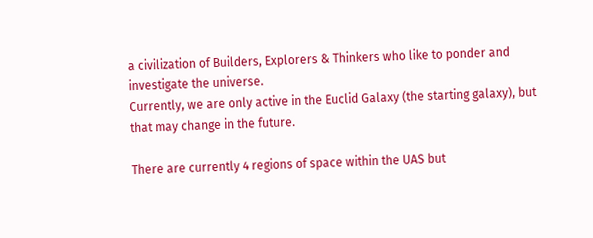a civilization of Builders, Explorers & Thinkers who like to ponder and investigate the universe.
Currently, we are only active in the Euclid Galaxy (the starting galaxy), but that may change in the future.

There are currently 4 regions of space within the UAS but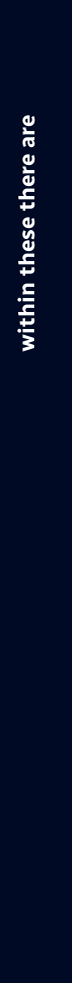within these there are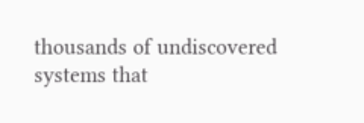thousands of undiscovered systems that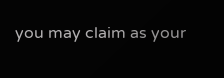you may claim as your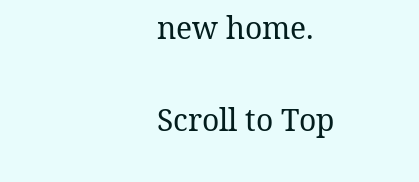new home.

Scroll to Top